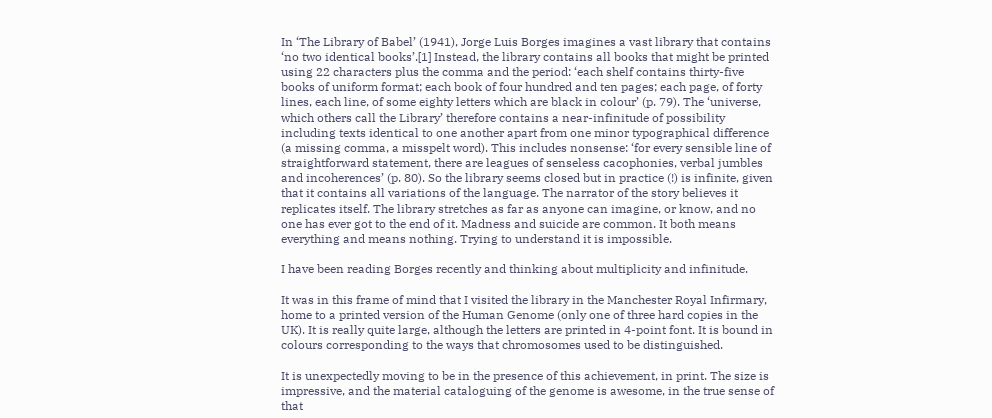In ‘The Library of Babel’ (1941), Jorge Luis Borges imagines a vast library that contains ‘no two identical books’.[1] Instead, the library contains all books that might be printed using 22 characters plus the comma and the period: ‘each shelf contains thirty-five books of uniform format; each book of four hundred and ten pages; each page, of forty lines, each line, of some eighty letters which are black in colour’ (p. 79). The ‘universe, which others call the Library’ therefore contains a near-infinitude of possibility including texts identical to one another apart from one minor typographical difference (a missing comma, a misspelt word). This includes nonsense: ‘for every sensible line of straightforward statement, there are leagues of senseless cacophonies, verbal jumbles and incoherences’ (p. 80). So the library seems closed but in practice (!) is infinite, given that it contains all variations of the language. The narrator of the story believes it replicates itself. The library stretches as far as anyone can imagine, or know, and no one has ever got to the end of it. Madness and suicide are common. It both means everything and means nothing. Trying to understand it is impossible.

I have been reading Borges recently and thinking about multiplicity and infinitude.

It was in this frame of mind that I visited the library in the Manchester Royal Infirmary, home to a printed version of the Human Genome (only one of three hard copies in the UK). It is really quite large, although the letters are printed in 4-point font. It is bound in colours corresponding to the ways that chromosomes used to be distinguished.

It is unexpectedly moving to be in the presence of this achievement, in print. The size is impressive, and the material cataloguing of the genome is awesome, in the true sense of that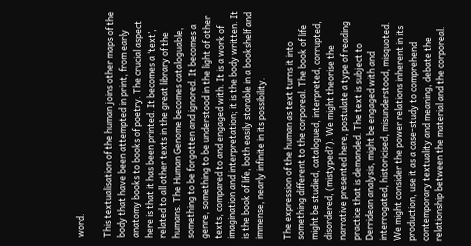word.

This textualisation of the human joins other maps of the body that have been attempted in print, from early anatomy books to books of poetry. The crucial aspect here is that it has been printed. It becomes a ‘text’, related to all other texts in the great library of the humans. The Human Genome becomes cataloguable, something to be forgotten and ignored. It becomes a genre, something to be understood in the light of other texts, compared to and engaged with. It is a work of imagination and interpretation; it is the body written. It is the book of life, both easily storable in a bookshelf and immense, nearly infinite in its possibility.

The expression of the human as text turns it into something different to the corporeal. The book of life might be studied, catalogued, interpreted, corrupted, disordered, (mistyped?). We might theorise the narrative presented here, postulate a type of reading practice that is demanded. The text is subject to Derridean analysis, might be engaged with and interrogated, historicised, misunderstood, misquoted. We might consider the power relations inherent in its production, use it as a case-study to comprehend contemporary textuality and meaning, debate the relationship between the material and the corporeal.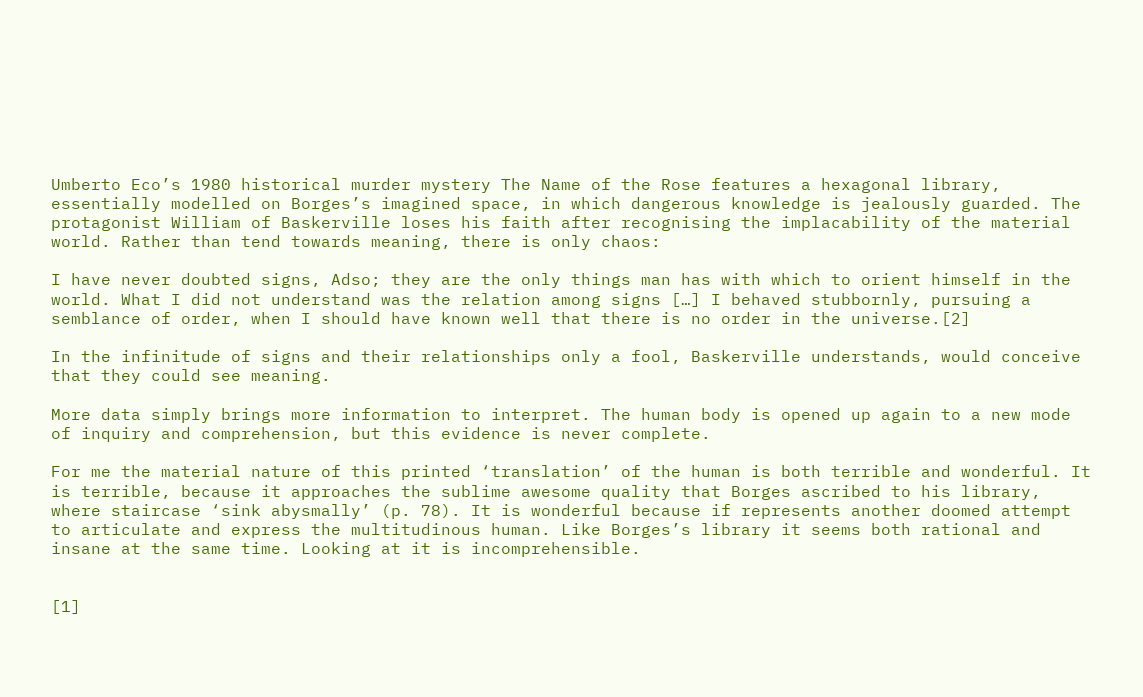Umberto Eco’s 1980 historical murder mystery The Name of the Rose features a hexagonal library, essentially modelled on Borges’s imagined space, in which dangerous knowledge is jealously guarded. The protagonist William of Baskerville loses his faith after recognising the implacability of the material world. Rather than tend towards meaning, there is only chaos:

I have never doubted signs, Adso; they are the only things man has with which to orient himself in the world. What I did not understand was the relation among signs […] I behaved stubbornly, pursuing a semblance of order, when I should have known well that there is no order in the universe.[2]

In the infinitude of signs and their relationships only a fool, Baskerville understands, would conceive that they could see meaning.

More data simply brings more information to interpret. The human body is opened up again to a new mode of inquiry and comprehension, but this evidence is never complete.

For me the material nature of this printed ‘translation’ of the human is both terrible and wonderful. It is terrible, because it approaches the sublime awesome quality that Borges ascribed to his library, where staircase ‘sink abysmally’ (p. 78). It is wonderful because if represents another doomed attempt to articulate and express the multitudinous human. Like Borges’s library it seems both rational and insane at the same time. Looking at it is incomprehensible.


[1]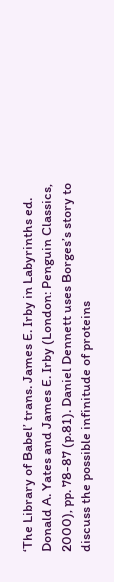‘The Library of Babel’ trans. James E. Irby in Labyrinths ed. Donald A. Yates and James E. Irby (London: Penguin Classics, 2000), pp. 78-87 (p.81). Daniel Dennett uses Borges’s story to discuss the possible infinitude of proteins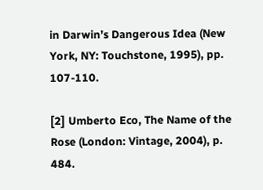in Darwin’s Dangerous Idea (New York, NY: Touchstone, 1995), pp. 107-110.

[2] Umberto Eco, The Name of the Rose (London: Vintage, 2004), p. 484.